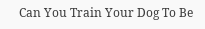Can You Train Your Dog To Be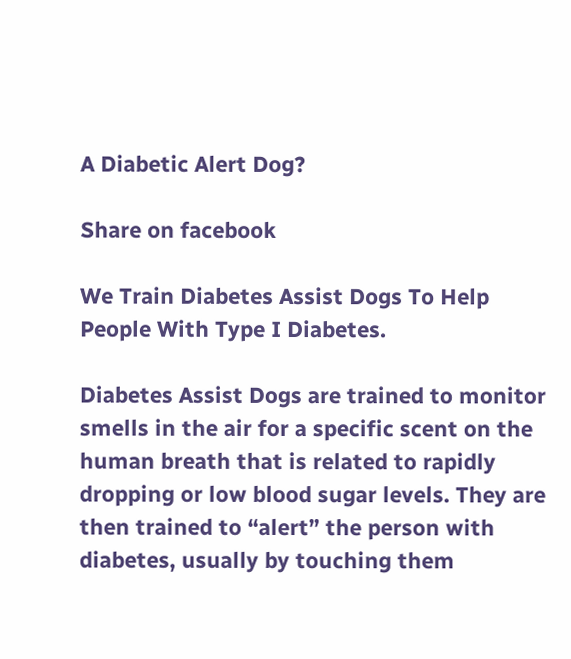A Diabetic Alert Dog?

Share on facebook

We Train Diabetes Assist Dogs To Help People With Type I Diabetes.

Diabetes Assist Dogs are trained to monitor smells in the air for a specific scent on the human breath that is related to rapidly dropping or low blood sugar levels. They are then trained to “alert” the person with diabetes, usually by touching them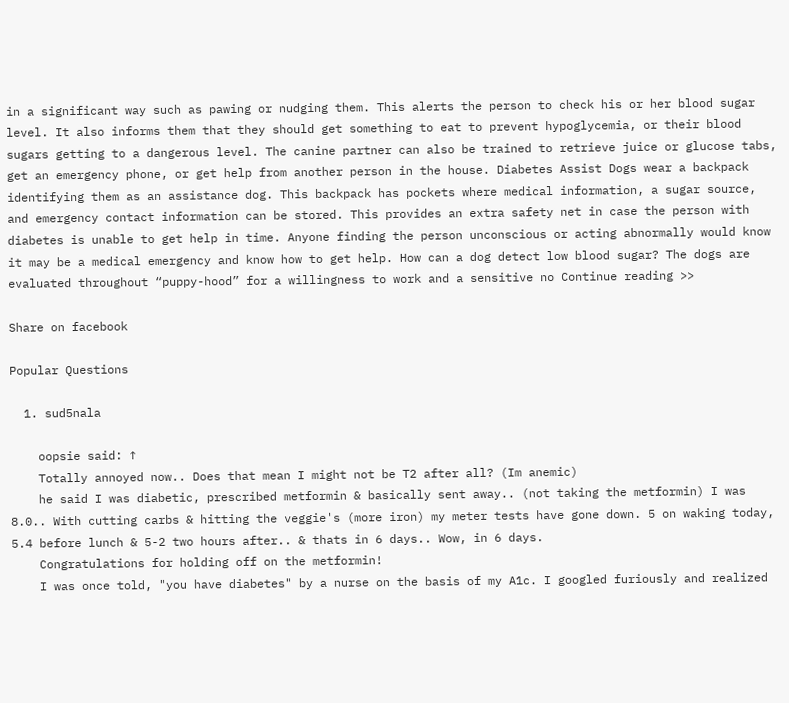in a significant way such as pawing or nudging them. This alerts the person to check his or her blood sugar level. It also informs them that they should get something to eat to prevent hypoglycemia, or their blood sugars getting to a dangerous level. The canine partner can also be trained to retrieve juice or glucose tabs, get an emergency phone, or get help from another person in the house. Diabetes Assist Dogs wear a backpack identifying them as an assistance dog. This backpack has pockets where medical information, a sugar source, and emergency contact information can be stored. This provides an extra safety net in case the person with diabetes is unable to get help in time. Anyone finding the person unconscious or acting abnormally would know it may be a medical emergency and know how to get help. How can a dog detect low blood sugar? The dogs are evaluated throughout “puppy-hood” for a willingness to work and a sensitive no Continue reading >>

Share on facebook

Popular Questions

  1. sud5nala

    oopsie said: ↑
    Totally annoyed now.. Does that mean I might not be T2 after all? (Im anemic)
    he said I was diabetic, prescribed metformin & basically sent away.. (not taking the metformin) I was 8.0.. With cutting carbs & hitting the veggie's (more iron) my meter tests have gone down. 5 on waking today, 5.4 before lunch & 5-2 two hours after.. & thats in 6 days.. Wow, in 6 days.
    Congratulations for holding off on the metformin!
    I was once told, "you have diabetes" by a nurse on the basis of my A1c. I googled furiously and realized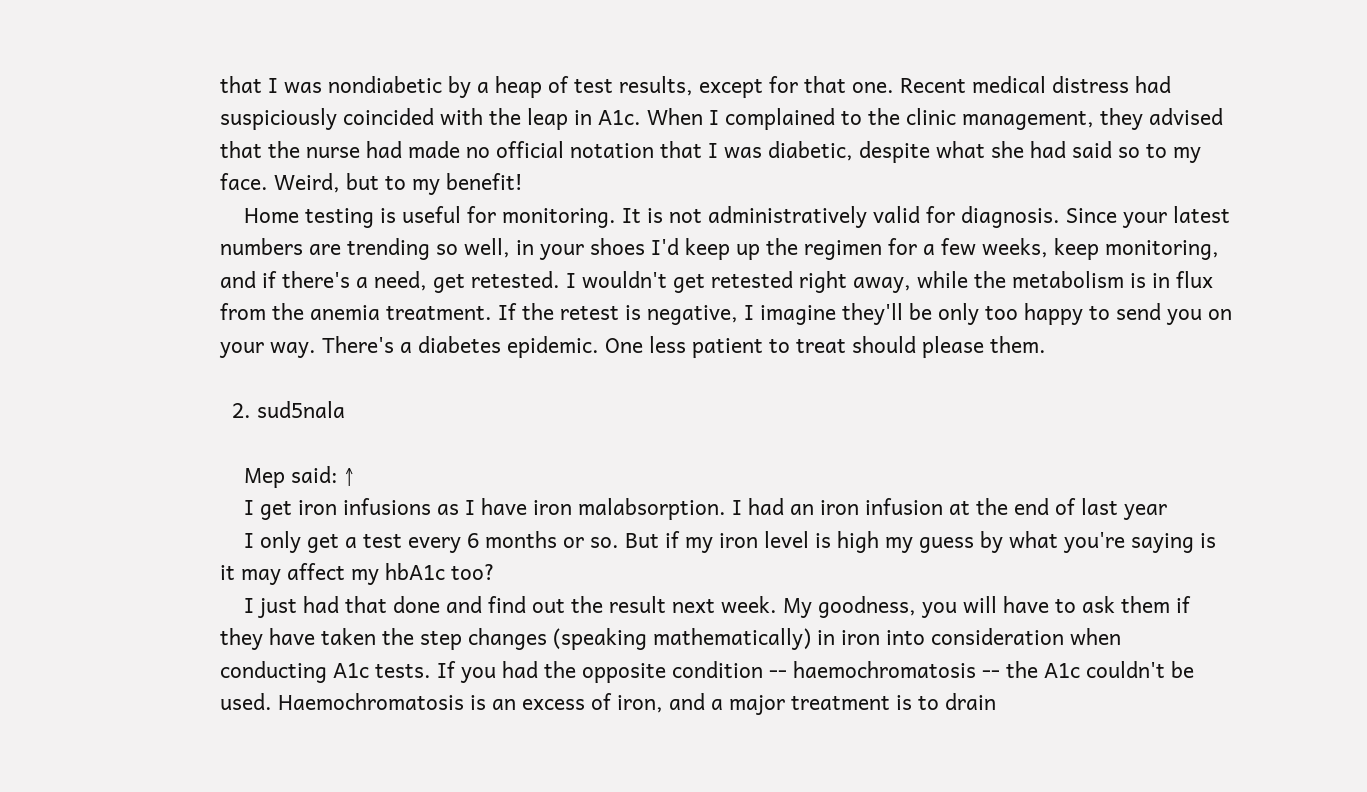that I was nondiabetic by a heap of test results, except for that one. Recent medical distress had suspiciously coincided with the leap in A1c. When I complained to the clinic management, they advised that the nurse had made no official notation that I was diabetic, despite what she had said so to my face. Weird, but to my benefit!
    Home testing is useful for monitoring. It is not administratively valid for diagnosis. Since your latest numbers are trending so well, in your shoes I'd keep up the regimen for a few weeks, keep monitoring, and if there's a need, get retested. I wouldn't get retested right away, while the metabolism is in flux from the anemia treatment. If the retest is negative, I imagine they'll be only too happy to send you on your way. There's a diabetes epidemic. One less patient to treat should please them.

  2. sud5nala

    Mep said: ↑
    I get iron infusions as I have iron malabsorption. I had an iron infusion at the end of last year
    I only get a test every 6 months or so. But if my iron level is high my guess by what you're saying is it may affect my hbA1c too?
    I just had that done and find out the result next week. My goodness, you will have to ask them if they have taken the step changes (speaking mathematically) in iron into consideration when conducting A1c tests. If you had the opposite condition -- haemochromatosis -- the A1c couldn't be used. Haemochromatosis is an excess of iron, and a major treatment is to drain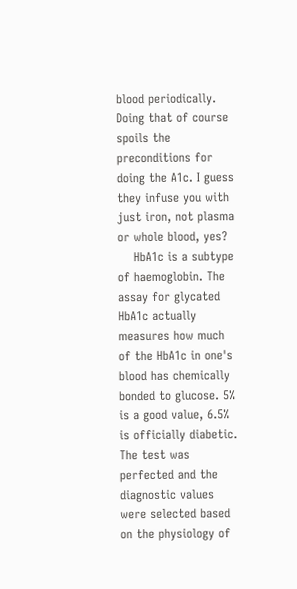blood periodically. Doing that of course spoils the preconditions for doing the A1c. I guess they infuse you with just iron, not plasma or whole blood, yes?
    HbA1c is a subtype of haemoglobin. The assay for glycated HbA1c actually measures how much of the HbA1c in one's blood has chemically bonded to glucose. 5% is a good value, 6.5% is officially diabetic. The test was perfected and the diagnostic values were selected based on the physiology of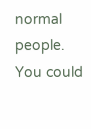normal people. You could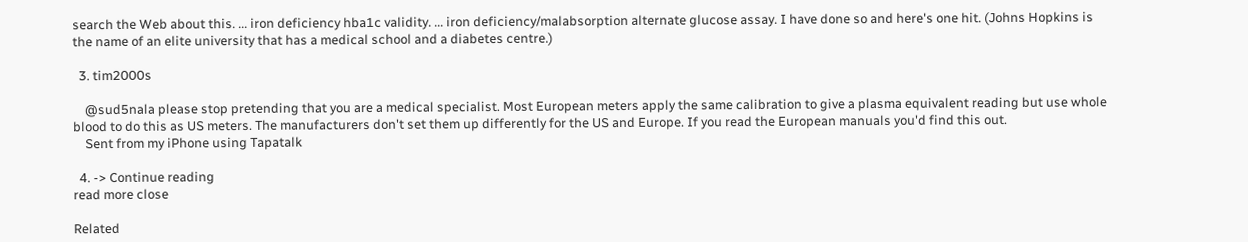search the Web about this. ... iron deficiency hba1c validity. ... iron deficiency/malabsorption alternate glucose assay. I have done so and here's one hit. (Johns Hopkins is the name of an elite university that has a medical school and a diabetes centre.)

  3. tim2000s

    @sud5nala please stop pretending that you are a medical specialist. Most European meters apply the same calibration to give a plasma equivalent reading but use whole blood to do this as US meters. The manufacturers don't set them up differently for the US and Europe. If you read the European manuals you'd find this out.
    Sent from my iPhone using Tapatalk

  4. -> Continue reading
read more close

Related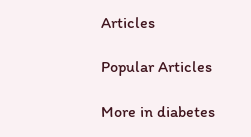Articles

Popular Articles

More in diabetes